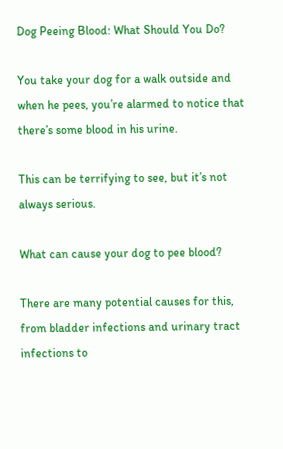Dog Peeing Blood: What Should You Do?

You take your dog for a walk outside and when he pees, you’re alarmed to notice that there’s some blood in his urine.

This can be terrifying to see, but it’s not always serious.

What can cause your dog to pee blood?

There are many potential causes for this, from bladder infections and urinary tract infections to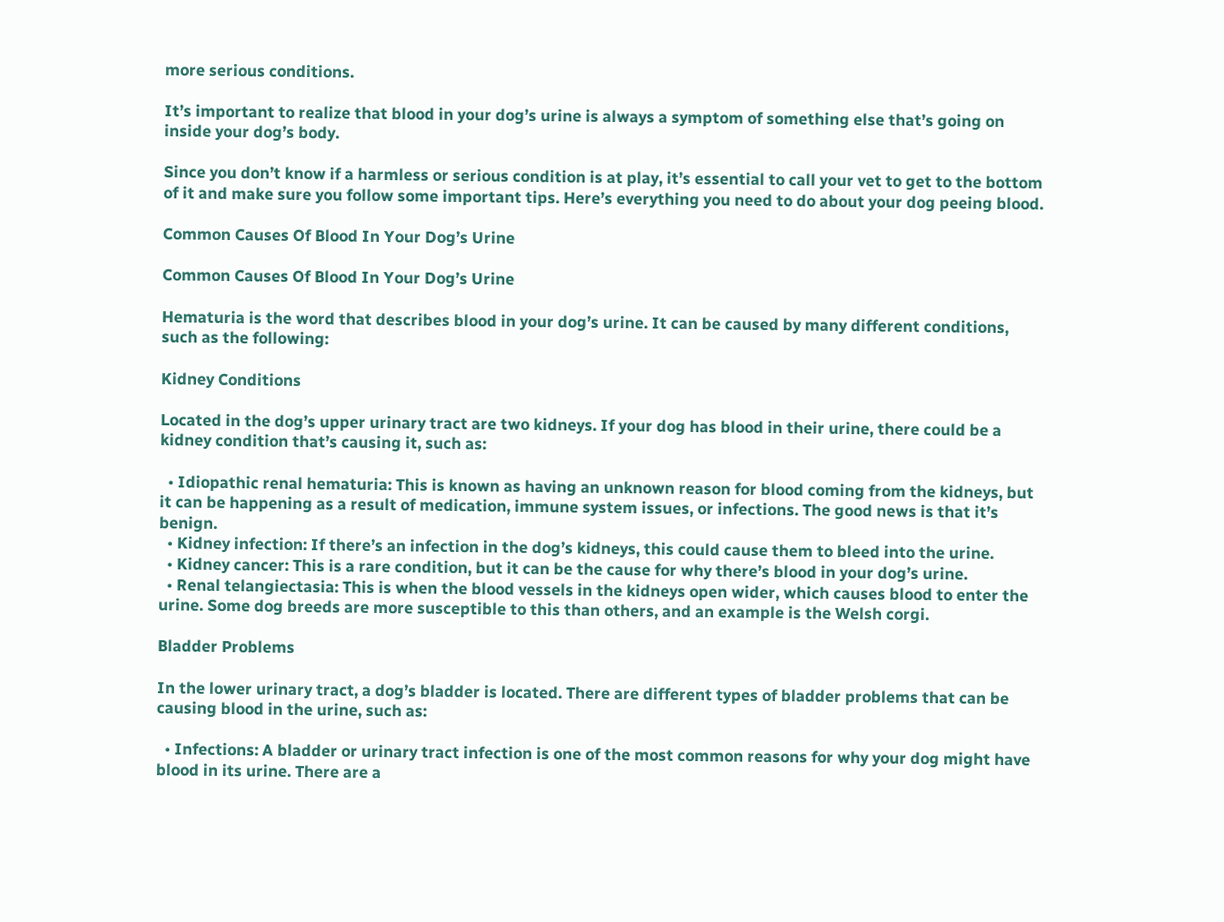more serious conditions.

It’s important to realize that blood in your dog’s urine is always a symptom of something else that’s going on inside your dog’s body.

Since you don’t know if a harmless or serious condition is at play, it’s essential to call your vet to get to the bottom of it and make sure you follow some important tips. Here’s everything you need to do about your dog peeing blood.

Common Causes Of Blood In Your Dog’s Urine

Common Causes Of Blood In Your Dog’s Urine

Hematuria is the word that describes blood in your dog’s urine. It can be caused by many different conditions, such as the following:

Kidney Conditions

Located in the dog’s upper urinary tract are two kidneys. If your dog has blood in their urine, there could be a kidney condition that’s causing it, such as:

  • Idiopathic renal hematuria: This is known as having an unknown reason for blood coming from the kidneys, but it can be happening as a result of medication, immune system issues, or infections. The good news is that it’s benign.
  • Kidney infection: If there’s an infection in the dog’s kidneys, this could cause them to bleed into the urine.
  • Kidney cancer: This is a rare condition, but it can be the cause for why there’s blood in your dog’s urine.
  • Renal telangiectasia: This is when the blood vessels in the kidneys open wider, which causes blood to enter the urine. Some dog breeds are more susceptible to this than others, and an example is the Welsh corgi.

Bladder Problems

In the lower urinary tract, a dog’s bladder is located. There are different types of bladder problems that can be causing blood in the urine, such as:

  • Infections: A bladder or urinary tract infection is one of the most common reasons for why your dog might have blood in its urine. There are a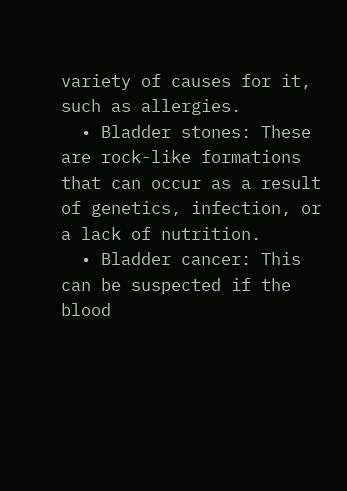variety of causes for it, such as allergies.
  • Bladder stones: These are rock-like formations that can occur as a result of genetics, infection, or a lack of nutrition.
  • Bladder cancer: This can be suspected if the blood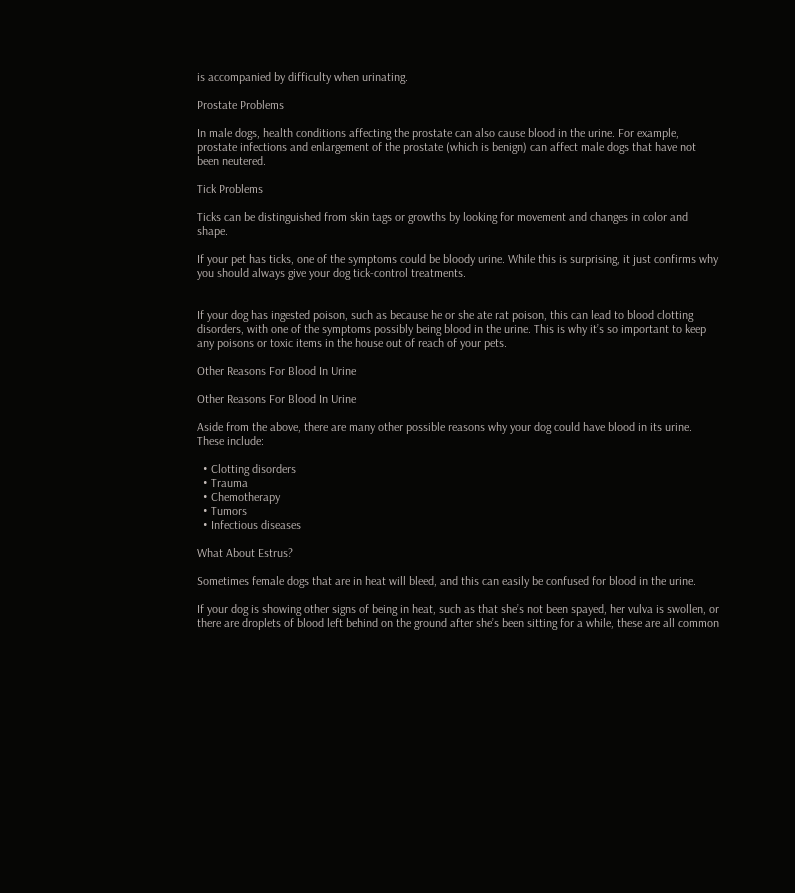is accompanied by difficulty when urinating.

Prostate Problems

In male dogs, health conditions affecting the prostate can also cause blood in the urine. For example, prostate infections and enlargement of the prostate (which is benign) can affect male dogs that have not been neutered.

Tick Problems

Ticks can be distinguished from skin tags or growths by looking for movement and changes in color and shape.

If your pet has ticks, one of the symptoms could be bloody urine. While this is surprising, it just confirms why you should always give your dog tick-control treatments.


If your dog has ingested poison, such as because he or she ate rat poison, this can lead to blood clotting disorders, with one of the symptoms possibly being blood in the urine. This is why it’s so important to keep any poisons or toxic items in the house out of reach of your pets.

Other Reasons For Blood In Urine

Other Reasons For Blood In Urine

Aside from the above, there are many other possible reasons why your dog could have blood in its urine. These include:

  • Clotting disorders
  • Trauma
  • Chemotherapy
  • Tumors
  • Infectious diseases

What About Estrus?

Sometimes female dogs that are in heat will bleed, and this can easily be confused for blood in the urine.

If your dog is showing other signs of being in heat, such as that she’s not been spayed, her vulva is swollen, or there are droplets of blood left behind on the ground after she’s been sitting for a while, these are all common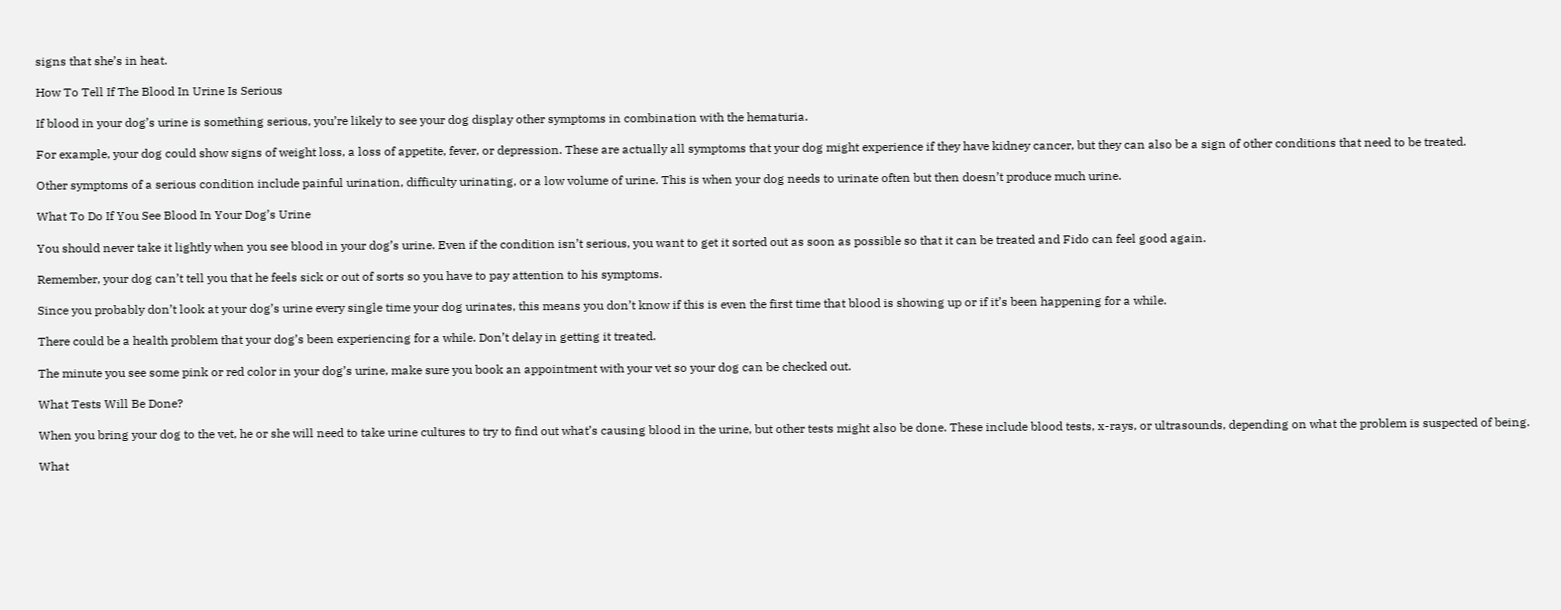signs that she’s in heat.

How To Tell If The Blood In Urine Is Serious

If blood in your dog’s urine is something serious, you’re likely to see your dog display other symptoms in combination with the hematuria.

For example, your dog could show signs of weight loss, a loss of appetite, fever, or depression. These are actually all symptoms that your dog might experience if they have kidney cancer, but they can also be a sign of other conditions that need to be treated.

Other symptoms of a serious condition include painful urination, difficulty urinating, or a low volume of urine. This is when your dog needs to urinate often but then doesn’t produce much urine.

What To Do If You See Blood In Your Dog’s Urine

You should never take it lightly when you see blood in your dog’s urine. Even if the condition isn’t serious, you want to get it sorted out as soon as possible so that it can be treated and Fido can feel good again.

Remember, your dog can’t tell you that he feels sick or out of sorts so you have to pay attention to his symptoms.

Since you probably don’t look at your dog’s urine every single time your dog urinates, this means you don’t know if this is even the first time that blood is showing up or if it’s been happening for a while.

There could be a health problem that your dog’s been experiencing for a while. Don’t delay in getting it treated.

The minute you see some pink or red color in your dog’s urine, make sure you book an appointment with your vet so your dog can be checked out.

What Tests Will Be Done?

When you bring your dog to the vet, he or she will need to take urine cultures to try to find out what’s causing blood in the urine, but other tests might also be done. These include blood tests, x-rays, or ultrasounds, depending on what the problem is suspected of being.

What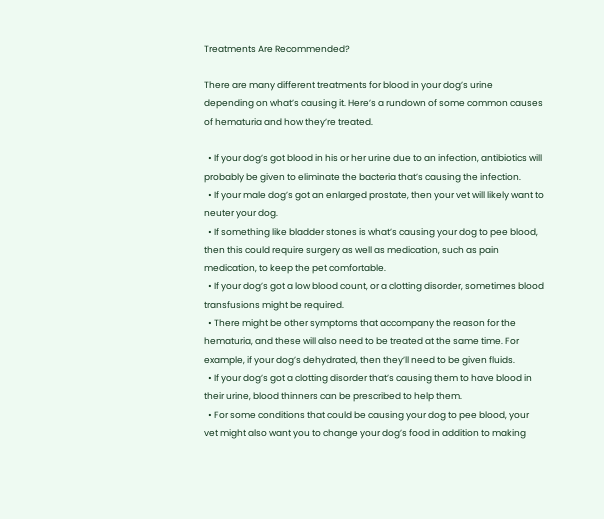Treatments Are Recommended?

There are many different treatments for blood in your dog’s urine depending on what’s causing it. Here’s a rundown of some common causes of hematuria and how they’re treated.

  • If your dog’s got blood in his or her urine due to an infection, antibiotics will probably be given to eliminate the bacteria that’s causing the infection.
  • If your male dog’s got an enlarged prostate, then your vet will likely want to neuter your dog.
  • If something like bladder stones is what’s causing your dog to pee blood, then this could require surgery as well as medication, such as pain medication, to keep the pet comfortable.
  • If your dog’s got a low blood count, or a clotting disorder, sometimes blood transfusions might be required.
  • There might be other symptoms that accompany the reason for the hematuria, and these will also need to be treated at the same time. For example, if your dog’s dehydrated, then they’ll need to be given fluids.
  • If your dog’s got a clotting disorder that’s causing them to have blood in their urine, blood thinners can be prescribed to help them.
  • For some conditions that could be causing your dog to pee blood, your vet might also want you to change your dog’s food in addition to making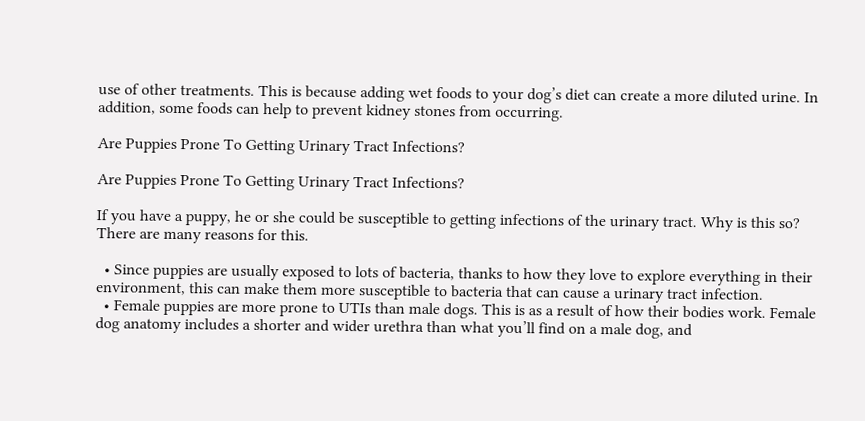use of other treatments. This is because adding wet foods to your dog’s diet can create a more diluted urine. In addition, some foods can help to prevent kidney stones from occurring.

Are Puppies Prone To Getting Urinary Tract Infections?

Are Puppies Prone To Getting Urinary Tract Infections?

If you have a puppy, he or she could be susceptible to getting infections of the urinary tract. Why is this so? There are many reasons for this.

  • Since puppies are usually exposed to lots of bacteria, thanks to how they love to explore everything in their environment, this can make them more susceptible to bacteria that can cause a urinary tract infection.
  • Female puppies are more prone to UTIs than male dogs. This is as a result of how their bodies work. Female dog anatomy includes a shorter and wider urethra than what you’ll find on a male dog, and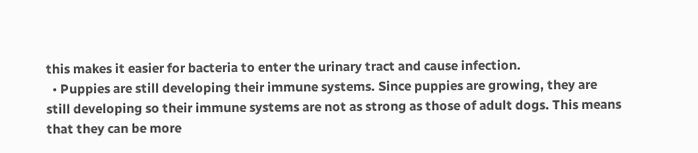this makes it easier for bacteria to enter the urinary tract and cause infection.
  • Puppies are still developing their immune systems. Since puppies are growing, they are still developing so their immune systems are not as strong as those of adult dogs. This means that they can be more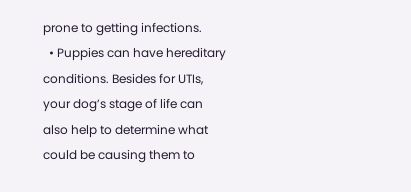prone to getting infections.
  • Puppies can have hereditary conditions. Besides for UTIs, your dog’s stage of life can also help to determine what could be causing them to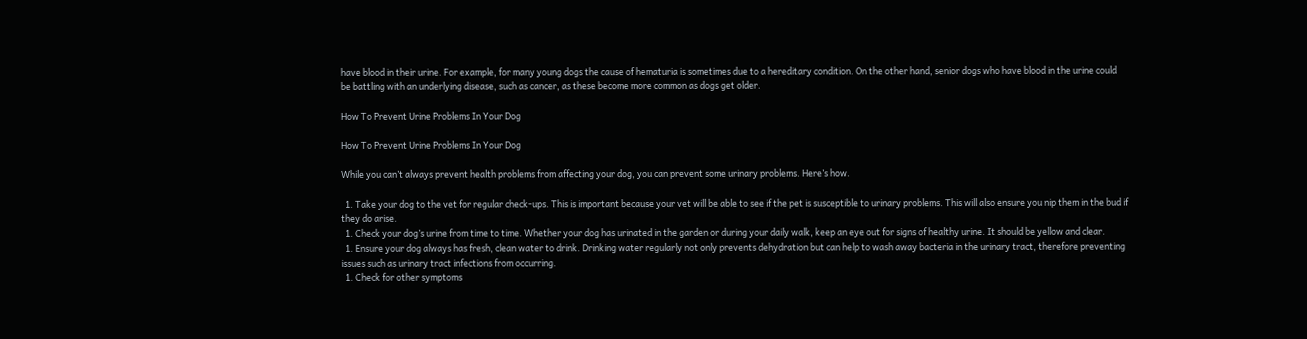have blood in their urine. For example, for many young dogs the cause of hematuria is sometimes due to a hereditary condition. On the other hand, senior dogs who have blood in the urine could be battling with an underlying disease, such as cancer, as these become more common as dogs get older.

How To Prevent Urine Problems In Your Dog

How To Prevent Urine Problems In Your Dog

While you can’t always prevent health problems from affecting your dog, you can prevent some urinary problems. Here’s how.

  1. Take your dog to the vet for regular check-ups. This is important because your vet will be able to see if the pet is susceptible to urinary problems. This will also ensure you nip them in the bud if they do arise.
  1. Check your dog’s urine from time to time. Whether your dog has urinated in the garden or during your daily walk, keep an eye out for signs of healthy urine. It should be yellow and clear.
  1. Ensure your dog always has fresh, clean water to drink. Drinking water regularly not only prevents dehydration but can help to wash away bacteria in the urinary tract, therefore preventing issues such as urinary tract infections from occurring.
  1. Check for other symptoms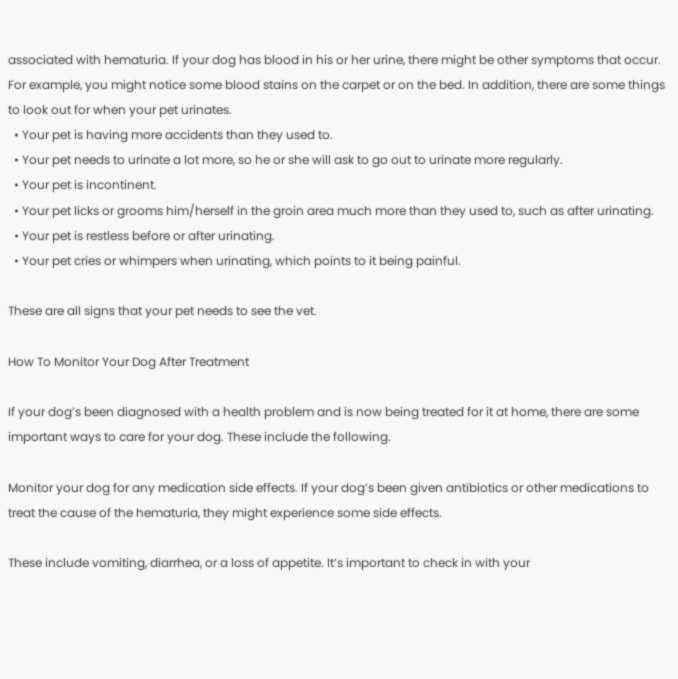associated with hematuria. If your dog has blood in his or her urine, there might be other symptoms that occur. For example, you might notice some blood stains on the carpet or on the bed. In addition, there are some things to look out for when your pet urinates.
  • Your pet is having more accidents than they used to.
  • Your pet needs to urinate a lot more, so he or she will ask to go out to urinate more regularly.
  • Your pet is incontinent.
  • Your pet licks or grooms him/herself in the groin area much more than they used to, such as after urinating.
  • Your pet is restless before or after urinating.
  • Your pet cries or whimpers when urinating, which points to it being painful.

These are all signs that your pet needs to see the vet.

How To Monitor Your Dog After Treatment

If your dog’s been diagnosed with a health problem and is now being treated for it at home, there are some important ways to care for your dog. These include the following.

Monitor your dog for any medication side effects. If your dog’s been given antibiotics or other medications to treat the cause of the hematuria, they might experience some side effects.

These include vomiting, diarrhea, or a loss of appetite. It’s important to check in with your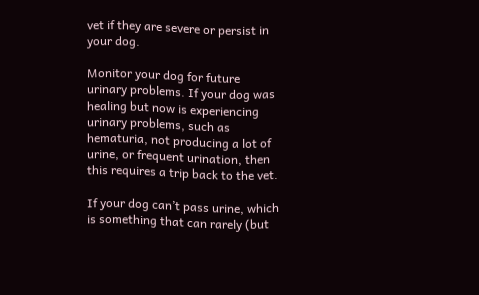vet if they are severe or persist in your dog.

Monitor your dog for future urinary problems. If your dog was healing but now is experiencing urinary problems, such as hematuria, not producing a lot of urine, or frequent urination, then this requires a trip back to the vet.

If your dog can’t pass urine, which is something that can rarely (but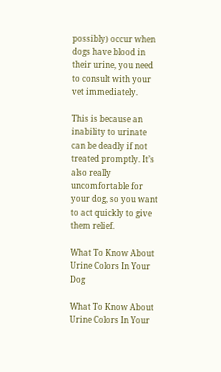possibly) occur when dogs have blood in their urine, you need to consult with your vet immediately.

This is because an inability to urinate can be deadly if not treated promptly. It’s also really uncomfortable for your dog, so you want to act quickly to give them relief.

What To Know About Urine Colors In Your Dog

What To Know About Urine Colors In Your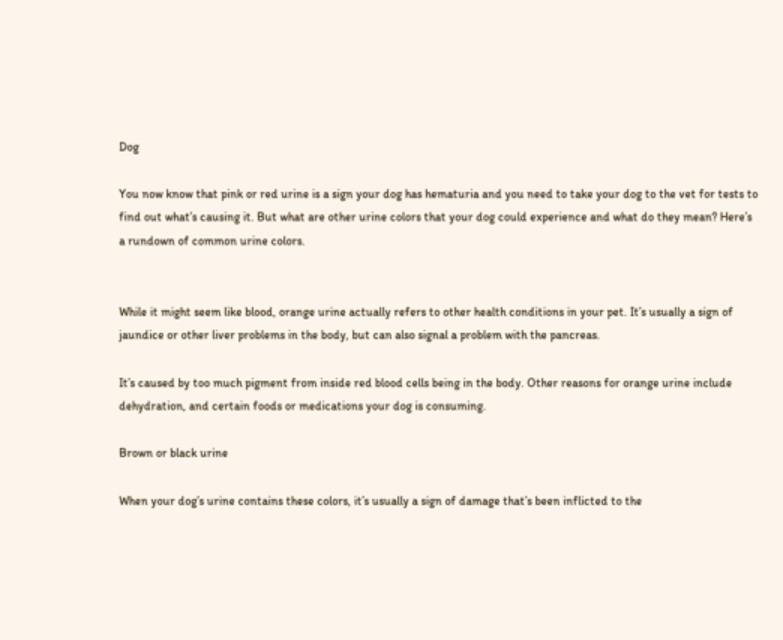Dog

You now know that pink or red urine is a sign your dog has hematuria and you need to take your dog to the vet for tests to find out what’s causing it. But what are other urine colors that your dog could experience and what do they mean? Here’s a rundown of common urine colors.


While it might seem like blood, orange urine actually refers to other health conditions in your pet. It’s usually a sign of jaundice or other liver problems in the body, but can also signal a problem with the pancreas.

It’s caused by too much pigment from inside red blood cells being in the body. Other reasons for orange urine include dehydration, and certain foods or medications your dog is consuming.

Brown or black urine

When your dog’s urine contains these colors, it’s usually a sign of damage that’s been inflicted to the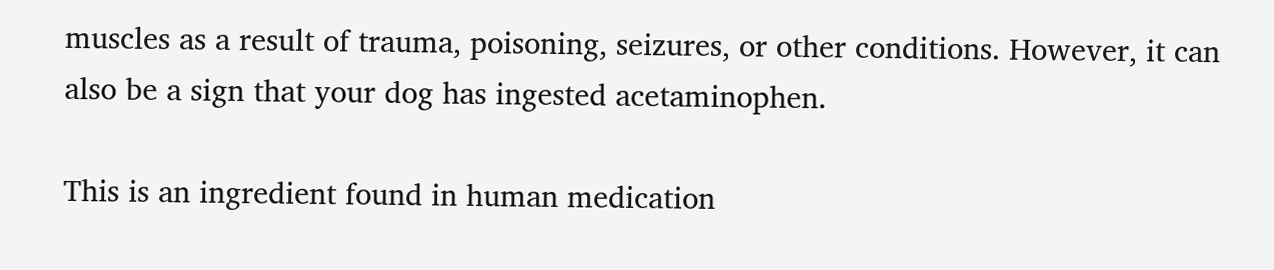muscles as a result of trauma, poisoning, seizures, or other conditions. However, it can also be a sign that your dog has ingested acetaminophen.

This is an ingredient found in human medication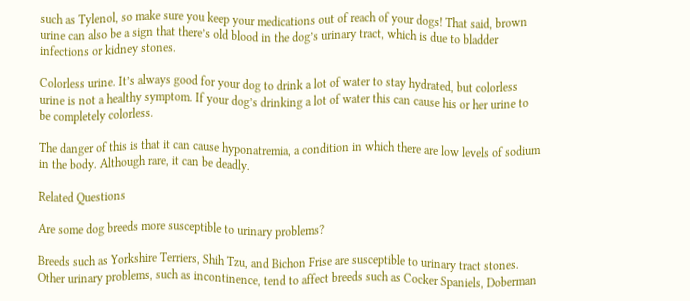such as Tylenol, so make sure you keep your medications out of reach of your dogs! That said, brown urine can also be a sign that there’s old blood in the dog’s urinary tract, which is due to bladder infections or kidney stones.

Colorless urine. It’s always good for your dog to drink a lot of water to stay hydrated, but colorless urine is not a healthy symptom. If your dog’s drinking a lot of water this can cause his or her urine to be completely colorless.

The danger of this is that it can cause hyponatremia, a condition in which there are low levels of sodium in the body. Although rare, it can be deadly.

Related Questions

Are some dog breeds more susceptible to urinary problems?

Breeds such as Yorkshire Terriers, Shih Tzu, and Bichon Frise are susceptible to urinary tract stones. Other urinary problems, such as incontinence, tend to affect breeds such as Cocker Spaniels, Doberman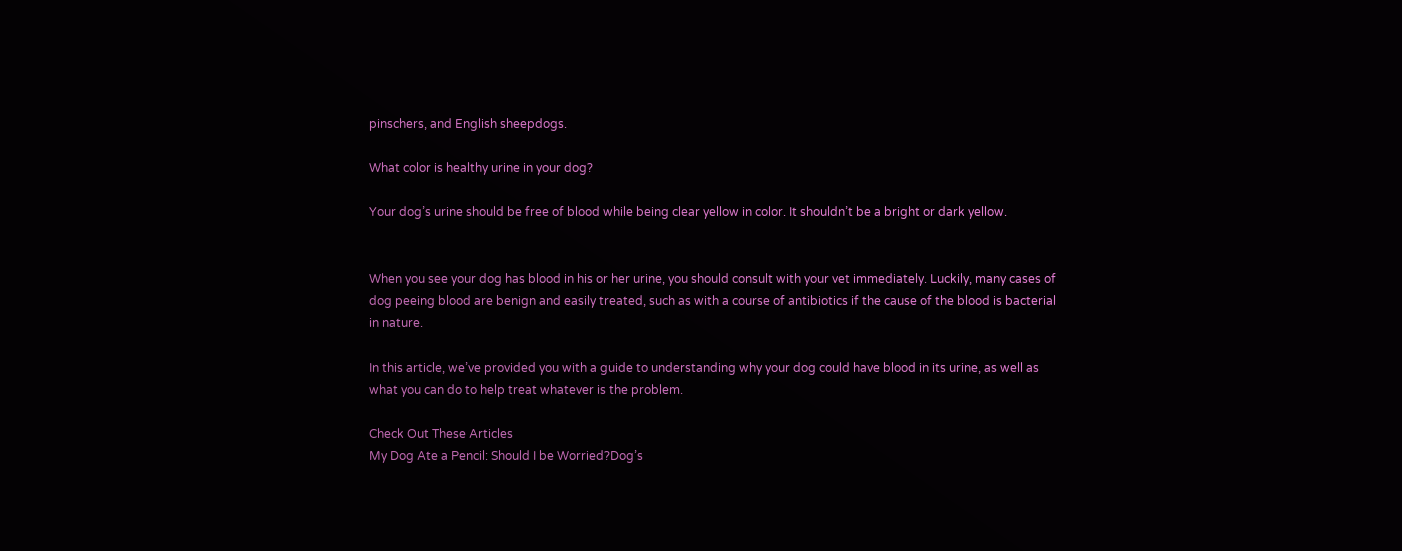pinschers, and English sheepdogs.

What color is healthy urine in your dog?

Your dog’s urine should be free of blood while being clear yellow in color. It shouldn’t be a bright or dark yellow.


When you see your dog has blood in his or her urine, you should consult with your vet immediately. Luckily, many cases of dog peeing blood are benign and easily treated, such as with a course of antibiotics if the cause of the blood is bacterial in nature.

In this article, we’ve provided you with a guide to understanding why your dog could have blood in its urine, as well as what you can do to help treat whatever is the problem.

Check Out These Articles
My Dog Ate a Pencil: Should I be Worried?Dog’s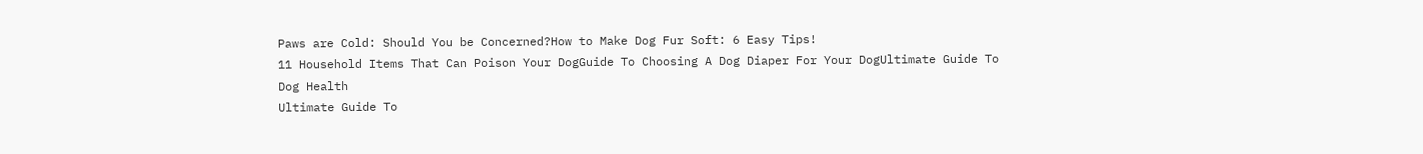Paws are Cold: Should You be Concerned?How to Make Dog Fur Soft: 6 Easy Tips!
11 Household Items That Can Poison Your DogGuide To Choosing A Dog Diaper For Your DogUltimate Guide To Dog Health
Ultimate Guide To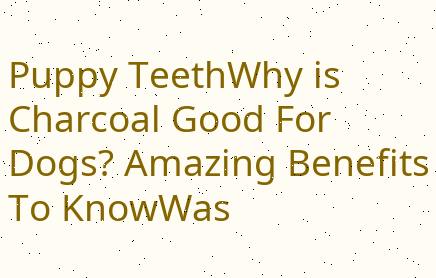Puppy TeethWhy is Charcoal Good For Dogs? Amazing Benefits To KnowWas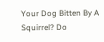Your Dog Bitten By A Squirrel? Do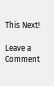This Next!

Leave a Comment